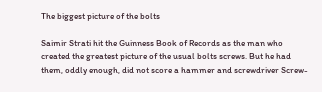The biggest picture of the bolts

Saimir Strati hit the Guinness Book of Records as the man who created the greatest picture of the usual bolts screws. But he had them, oddly enough, did not score a hammer and screwdriver Screw-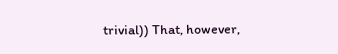trivial)) That, however,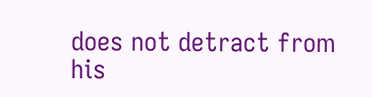does not detract from his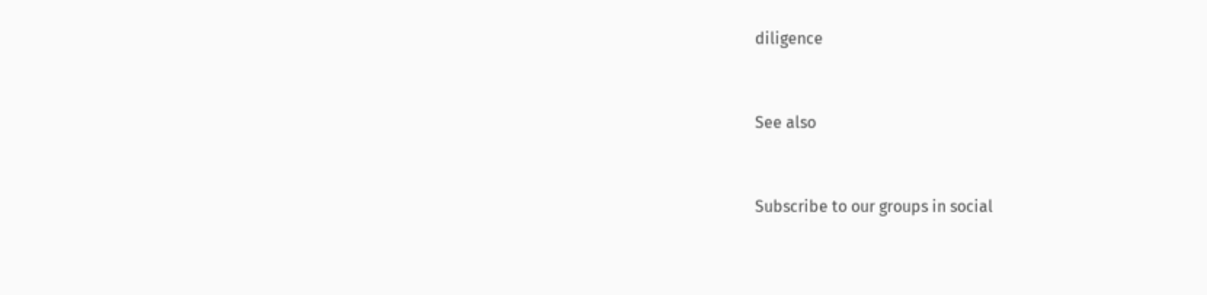diligence


See also


Subscribe to our groups in social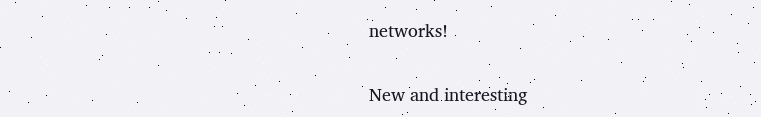networks!

New and interesting